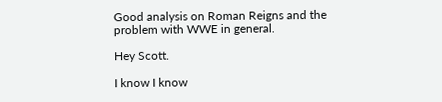Good analysis on Roman Reigns and the problem with WWE in general.

Hey Scott.

I know I know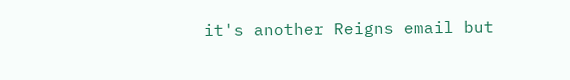it's another Reigns email but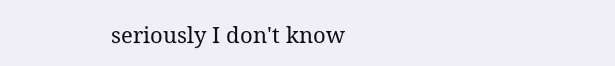seriously I don't know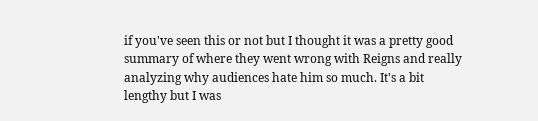if you've seen this or not but I thought it was a pretty good summary of where they went wrong with Reigns and really analyzing why audiences hate him so much. It's a bit lengthy but I was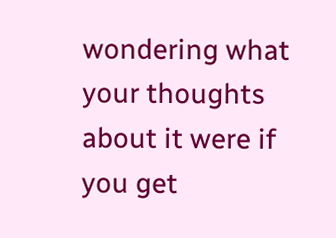wondering what your thoughts about it were if you get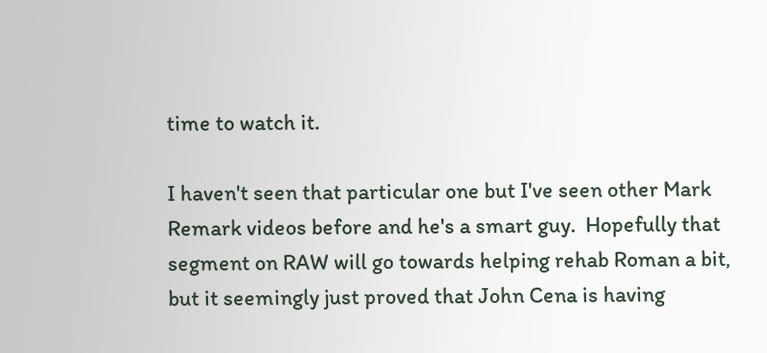time to watch it.

I haven't seen that particular one but I've seen other Mark Remark videos before and he's a smart guy.  Hopefully that segment on RAW will go towards helping rehab Roman a bit, but it seemingly just proved that John Cena is having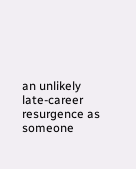an unlikely late-career resurgence as someone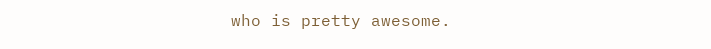who is pretty awesome.